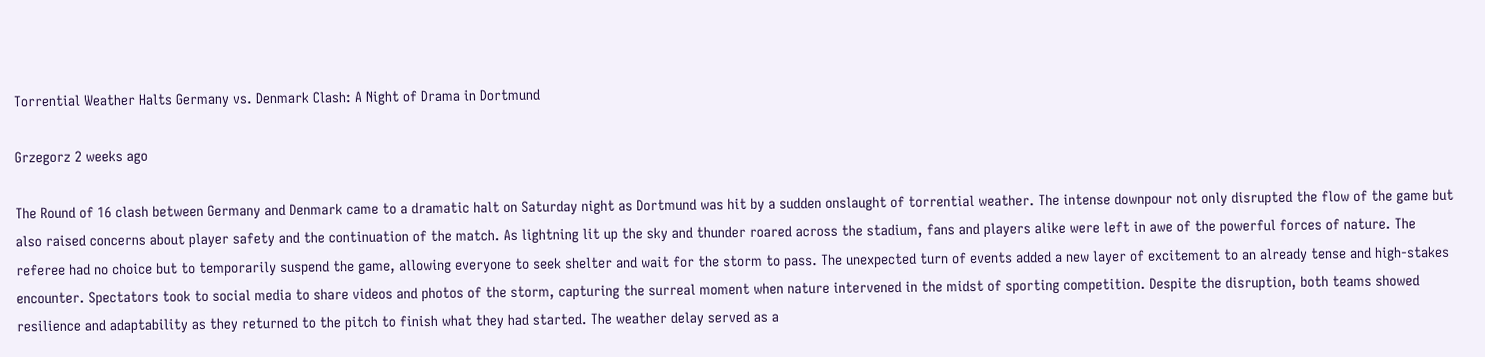Torrential Weather Halts Germany vs. Denmark Clash: A Night of Drama in Dortmund

Grzegorz 2 weeks ago

The Round of 16 clash between Germany and Denmark came to a dramatic halt on Saturday night as Dortmund was hit by a sudden onslaught of torrential weather. The intense downpour not only disrupted the flow of the game but also raised concerns about player safety and the continuation of the match. As lightning lit up the sky and thunder roared across the stadium, fans and players alike were left in awe of the powerful forces of nature. The referee had no choice but to temporarily suspend the game, allowing everyone to seek shelter and wait for the storm to pass. The unexpected turn of events added a new layer of excitement to an already tense and high-stakes encounter. Spectators took to social media to share videos and photos of the storm, capturing the surreal moment when nature intervened in the midst of sporting competition. Despite the disruption, both teams showed resilience and adaptability as they returned to the pitch to finish what they had started. The weather delay served as a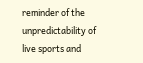reminder of the unpredictability of live sports and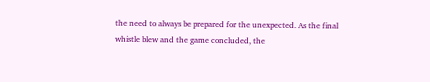the need to always be prepared for the unexpected. As the final whistle blew and the game concluded, the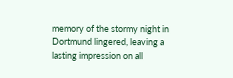memory of the stormy night in Dortmund lingered, leaving a lasting impression on all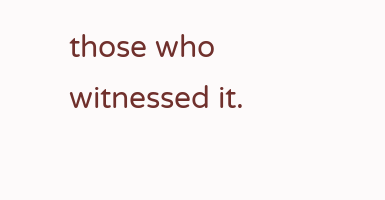those who witnessed it.